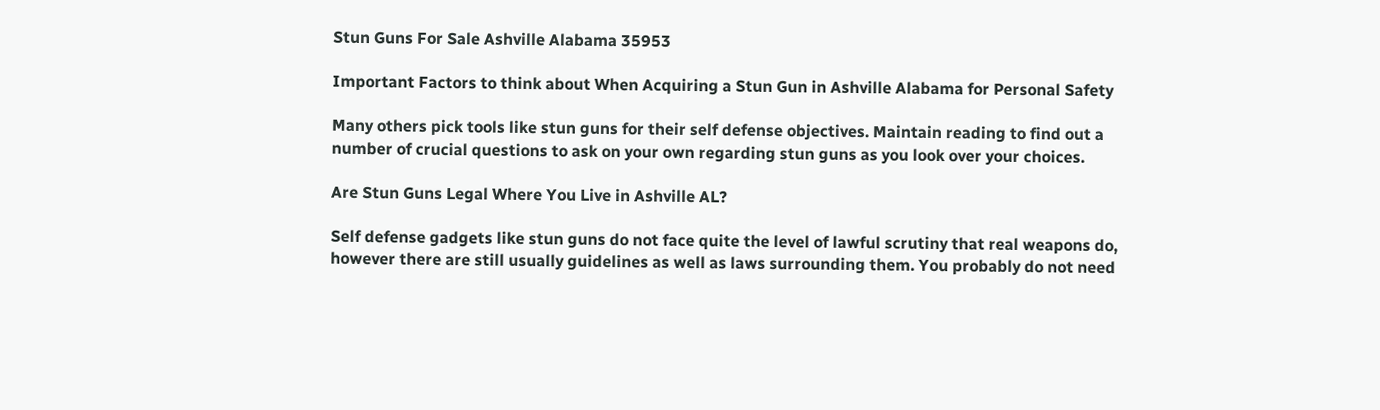Stun Guns For Sale Ashville Alabama 35953

Important Factors to think about When Acquiring a Stun Gun in Ashville Alabama for Personal Safety

Many others pick tools like stun guns for their self defense objectives. Maintain reading to find out a number of crucial questions to ask on your own regarding stun guns as you look over your choices.

Are Stun Guns Legal Where You Live in Ashville AL?

Self defense gadgets like stun guns do not face quite the level of lawful scrutiny that real weapons do, however there are still usually guidelines as well as laws surrounding them. You probably do not need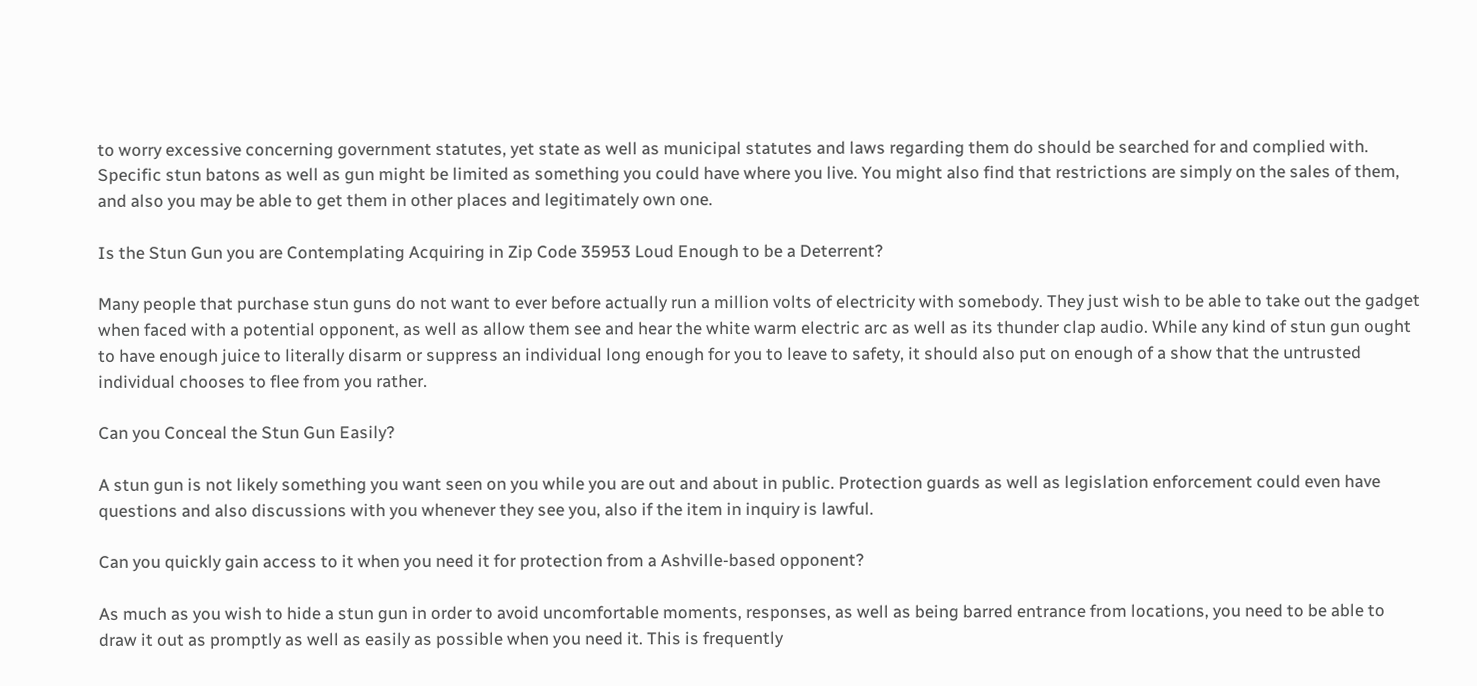to worry excessive concerning government statutes, yet state as well as municipal statutes and laws regarding them do should be searched for and complied with. Specific stun batons as well as gun might be limited as something you could have where you live. You might also find that restrictions are simply on the sales of them, and also you may be able to get them in other places and legitimately own one.

Is the Stun Gun you are Contemplating Acquiring in Zip Code 35953 Loud Enough to be a Deterrent?

Many people that purchase stun guns do not want to ever before actually run a million volts of electricity with somebody. They just wish to be able to take out the gadget when faced with a potential opponent, as well as allow them see and hear the white warm electric arc as well as its thunder clap audio. While any kind of stun gun ought to have enough juice to literally disarm or suppress an individual long enough for you to leave to safety, it should also put on enough of a show that the untrusted individual chooses to flee from you rather.

Can you Conceal the Stun Gun Easily?

A stun gun is not likely something you want seen on you while you are out and about in public. Protection guards as well as legislation enforcement could even have questions and also discussions with you whenever they see you, also if the item in inquiry is lawful.

Can you quickly gain access to it when you need it for protection from a Ashville-based opponent?

As much as you wish to hide a stun gun in order to avoid uncomfortable moments, responses, as well as being barred entrance from locations, you need to be able to draw it out as promptly as well as easily as possible when you need it. This is frequently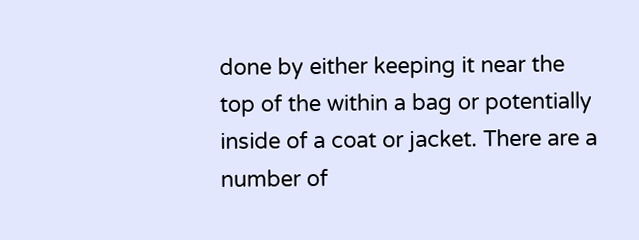done by either keeping it near the top of the within a bag or potentially inside of a coat or jacket. There are a number of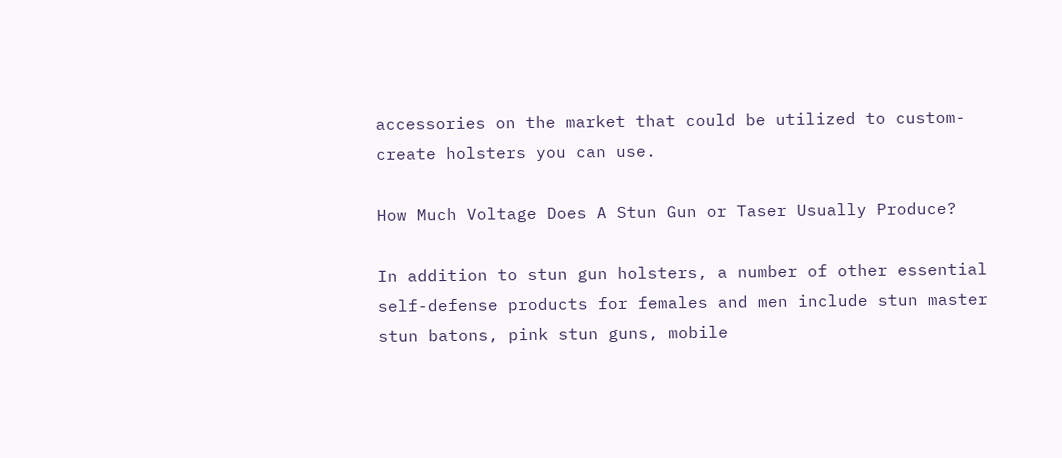accessories on the market that could be utilized to custom-create holsters you can use.

How Much Voltage Does A Stun Gun or Taser Usually Produce?

In addition to stun gun holsters, a number of other essential self-defense products for females and men include stun master stun batons, pink stun guns, mobile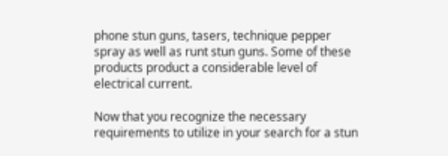phone stun guns, tasers, technique pepper spray as well as runt stun guns. Some of these products product a considerable level of electrical current.

Now that you recognize the necessary requirements to utilize in your search for a stun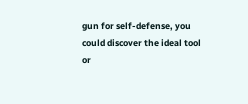gun for self-defense, you could discover the ideal tool or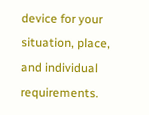device for your situation, place, and individual requirements.